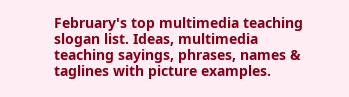February's top multimedia teaching slogan list. Ideas, multimedia teaching sayings, phrases, names & taglines with picture examples.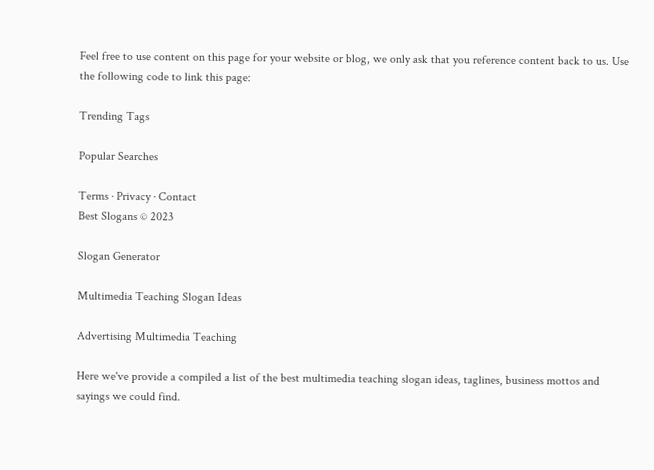Feel free to use content on this page for your website or blog, we only ask that you reference content back to us. Use the following code to link this page:

Trending Tags

Popular Searches

Terms · Privacy · Contact
Best Slogans © 2023

Slogan Generator

Multimedia Teaching Slogan Ideas

Advertising Multimedia Teaching

Here we've provide a compiled a list of the best multimedia teaching slogan ideas, taglines, business mottos and sayings we could find.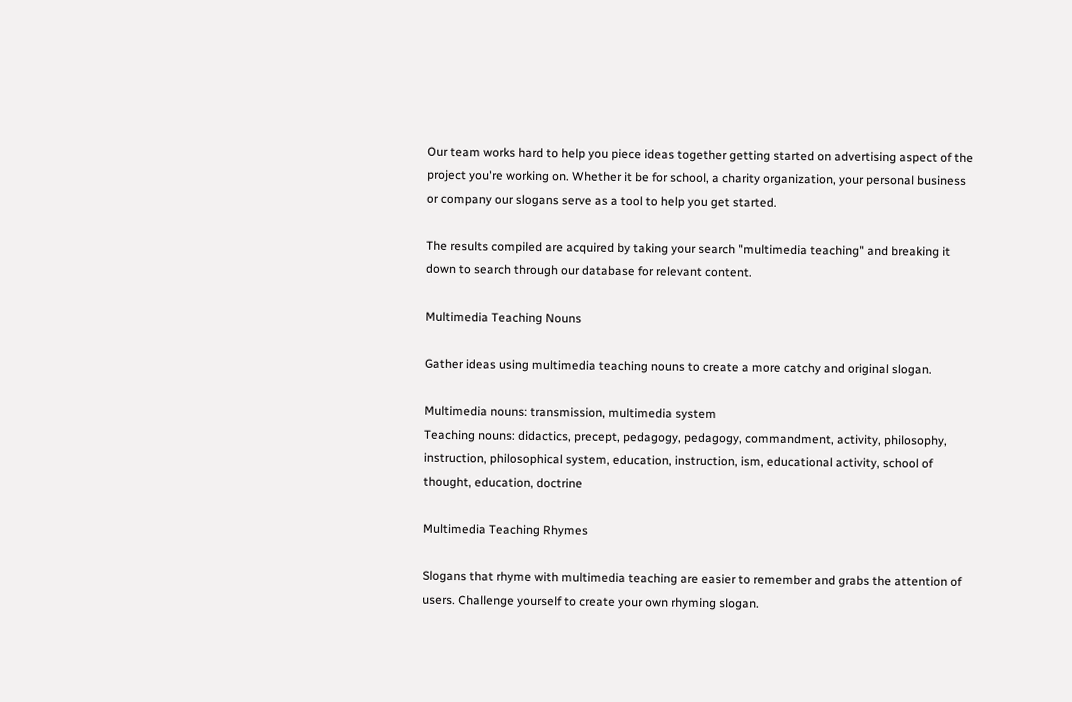Our team works hard to help you piece ideas together getting started on advertising aspect of the project you're working on. Whether it be for school, a charity organization, your personal business or company our slogans serve as a tool to help you get started.

The results compiled are acquired by taking your search "multimedia teaching" and breaking it down to search through our database for relevant content.

Multimedia Teaching Nouns

Gather ideas using multimedia teaching nouns to create a more catchy and original slogan.

Multimedia nouns: transmission, multimedia system
Teaching nouns: didactics, precept, pedagogy, pedagogy, commandment, activity, philosophy, instruction, philosophical system, education, instruction, ism, educational activity, school of thought, education, doctrine

Multimedia Teaching Rhymes

Slogans that rhyme with multimedia teaching are easier to remember and grabs the attention of users. Challenge yourself to create your own rhyming slogan.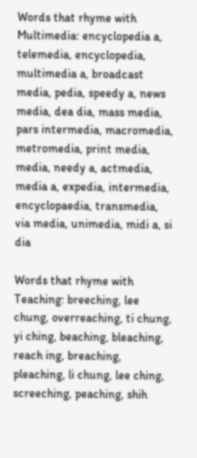Words that rhyme with Multimedia: encyclopedia a, telemedia, encyclopedia, multimedia a, broadcast media, pedia, speedy a, news media, dea dia, mass media, pars intermedia, macromedia, metromedia, print media, media, needy a, actmedia, media a, expedia, intermedia, encyclopaedia, transmedia, via media, unimedia, midi a, si dia

Words that rhyme with Teaching: breeching, lee chung, overreaching, ti chung, yi ching, beaching, bleaching, reach ing, breaching, pleaching, li chung, lee ching, screeching, peaching, shih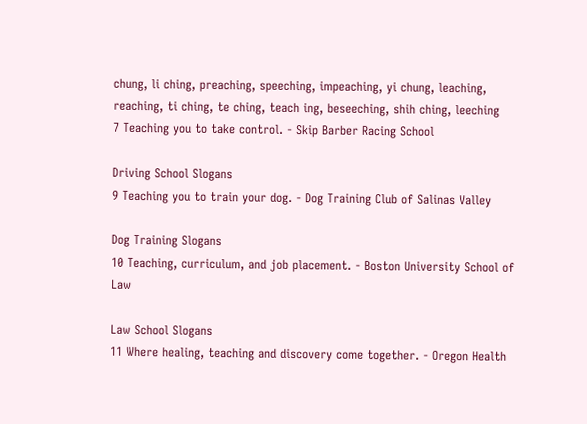chung, li ching, preaching, speeching, impeaching, yi chung, leaching, reaching, ti ching, te ching, teach ing, beseeching, shih ching, leeching
7 Teaching you to take control. - Skip Barber Racing School

Driving School Slogans
9 Teaching you to train your dog. - Dog Training Club of Salinas Valley

Dog Training Slogans
10 Teaching, curriculum, and job placement. - Boston University School of Law

Law School Slogans
11 Where healing, teaching and discovery come together. - Oregon Health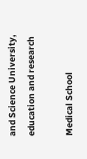and Science University, education and research

Medical School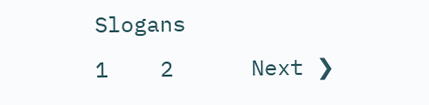Slogans
1    2      Next ❯